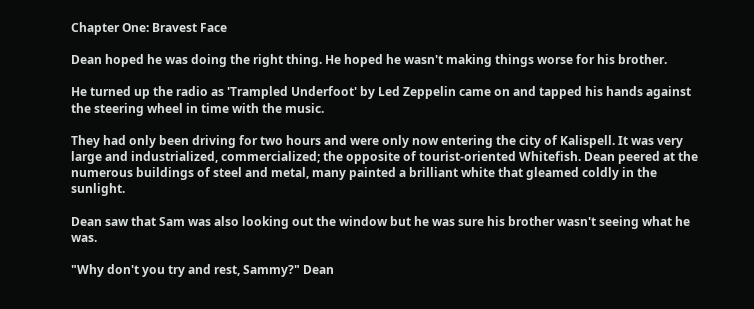Chapter One: Bravest Face

Dean hoped he was doing the right thing. He hoped he wasn't making things worse for his brother.

He turned up the radio as 'Trampled Underfoot' by Led Zeppelin came on and tapped his hands against the steering wheel in time with the music.

They had only been driving for two hours and were only now entering the city of Kalispell. It was very large and industrialized, commercialized; the opposite of tourist-oriented Whitefish. Dean peered at the numerous buildings of steel and metal, many painted a brilliant white that gleamed coldly in the sunlight.

Dean saw that Sam was also looking out the window but he was sure his brother wasn't seeing what he was.

"Why don't you try and rest, Sammy?" Dean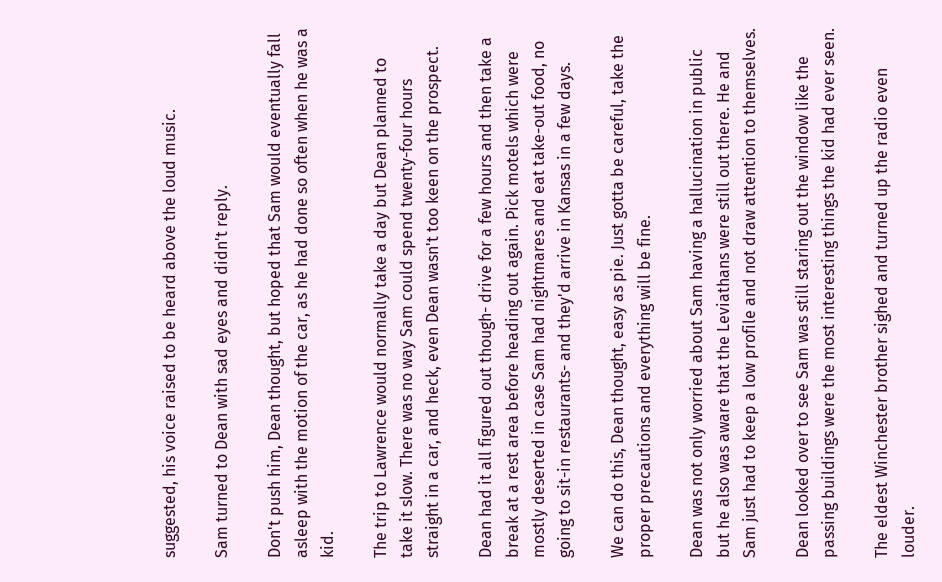suggested, his voice raised to be heard above the loud music.

Sam turned to Dean with sad eyes and didn't reply.

Don't push him, Dean thought, but hoped that Sam would eventually fall asleep with the motion of the car, as he had done so often when he was a kid.

The trip to Lawrence would normally take a day but Dean planned to take it slow. There was no way Sam could spend twenty-four hours straight in a car, and heck, even Dean wasn't too keen on the prospect.

Dean had it all figured out though- drive for a few hours and then take a break at a rest area before heading out again. Pick motels which were mostly deserted in case Sam had nightmares and eat take-out food, no going to sit-in restaurants- and they'd arrive in Kansas in a few days.

We can do this, Dean thought, easy as pie. Just gotta be careful, take the proper precautions and everything will be fine.

Dean was not only worried about Sam having a hallucination in public but he also was aware that the Leviathans were still out there. He and Sam just had to keep a low profile and not draw attention to themselves.

Dean looked over to see Sam was still staring out the window like the passing buildings were the most interesting things the kid had ever seen.

The eldest Winchester brother sighed and turned up the radio even louder.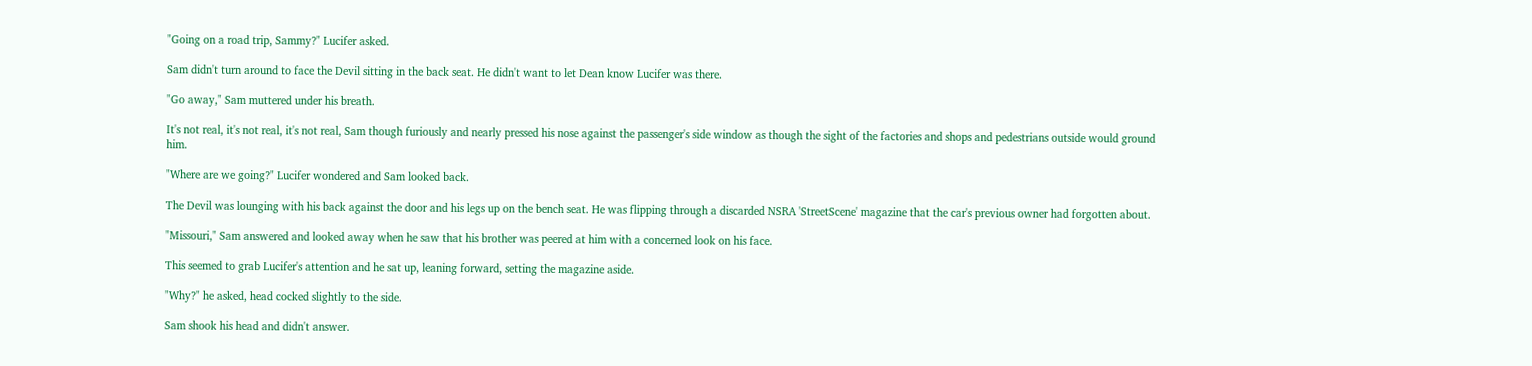"Going on a road trip, Sammy?" Lucifer asked.

Sam didn't turn around to face the Devil sitting in the back seat. He didn't want to let Dean know Lucifer was there.

"Go away," Sam muttered under his breath.

It's not real, it's not real, it's not real, Sam though furiously and nearly pressed his nose against the passenger's side window as though the sight of the factories and shops and pedestrians outside would ground him.

"Where are we going?" Lucifer wondered and Sam looked back.

The Devil was lounging with his back against the door and his legs up on the bench seat. He was flipping through a discarded NSRA 'StreetScene' magazine that the car's previous owner had forgotten about.

"Missouri," Sam answered and looked away when he saw that his brother was peered at him with a concerned look on his face.

This seemed to grab Lucifer's attention and he sat up, leaning forward, setting the magazine aside.

"Why?" he asked, head cocked slightly to the side.

Sam shook his head and didn't answer.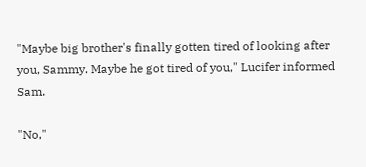"Maybe big brother's finally gotten tired of looking after you, Sammy. Maybe he got tired of you," Lucifer informed Sam.

"No,"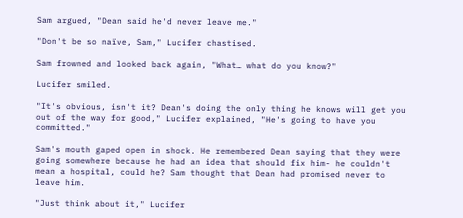Sam argued, "Dean said he'd never leave me."

"Don't be so naïve, Sam," Lucifer chastised.

Sam frowned and looked back again, "What… what do you know?"

Lucifer smiled.

"It's obvious, isn't it? Dean's doing the only thing he knows will get you out of the way for good," Lucifer explained, "He's going to have you committed."

Sam's mouth gaped open in shock. He remembered Dean saying that they were going somewhere because he had an idea that should fix him- he couldn't mean a hospital, could he? Sam thought that Dean had promised never to leave him.

"Just think about it," Lucifer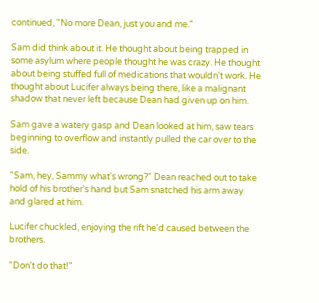continued, "No more Dean, just you and me."

Sam did think about it. He thought about being trapped in some asylum where people thought he was crazy. He thought about being stuffed full of medications that wouldn't work. He thought about Lucifer always being there, like a malignant shadow that never left because Dean had given up on him.

Sam gave a watery gasp and Dean looked at him, saw tears beginning to overflow and instantly pulled the car over to the side.

"Sam, hey, Sammy what's wrong?" Dean reached out to take hold of his brother's hand but Sam snatched his arm away and glared at him.

Lucifer chuckled, enjoying the rift he'd caused between the brothers.

"Don't do that!"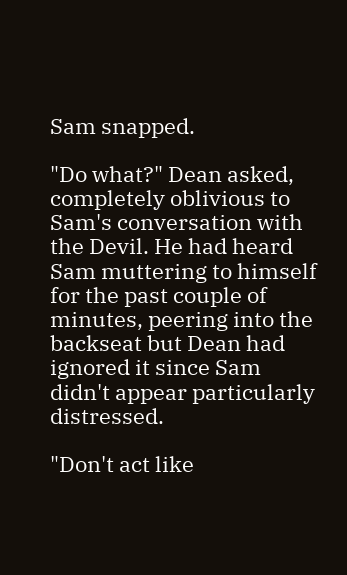Sam snapped.

"Do what?" Dean asked, completely oblivious to Sam's conversation with the Devil. He had heard Sam muttering to himself for the past couple of minutes, peering into the backseat but Dean had ignored it since Sam didn't appear particularly distressed.

"Don't act like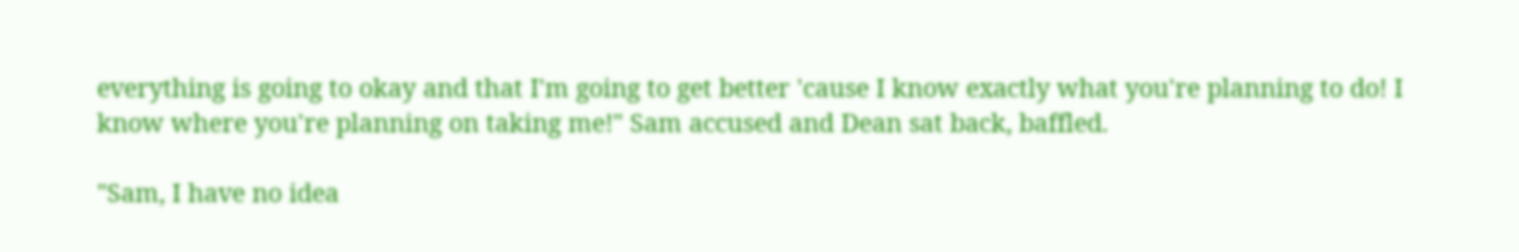everything is going to okay and that I'm going to get better 'cause I know exactly what you're planning to do! I know where you're planning on taking me!" Sam accused and Dean sat back, baffled.

"Sam, I have no idea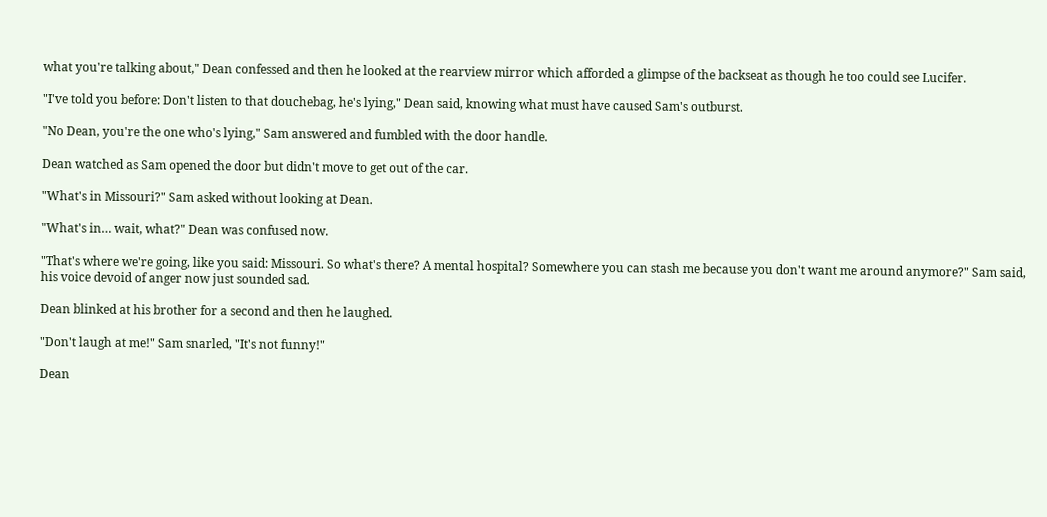what you're talking about," Dean confessed and then he looked at the rearview mirror which afforded a glimpse of the backseat as though he too could see Lucifer.

"I've told you before: Don't listen to that douchebag, he's lying," Dean said, knowing what must have caused Sam's outburst.

"No Dean, you're the one who's lying," Sam answered and fumbled with the door handle.

Dean watched as Sam opened the door but didn't move to get out of the car.

"What's in Missouri?" Sam asked without looking at Dean.

"What's in… wait, what?" Dean was confused now.

"That's where we're going, like you said: Missouri. So what's there? A mental hospital? Somewhere you can stash me because you don't want me around anymore?" Sam said, his voice devoid of anger now just sounded sad.

Dean blinked at his brother for a second and then he laughed.

"Don't laugh at me!" Sam snarled, "It's not funny!"

Dean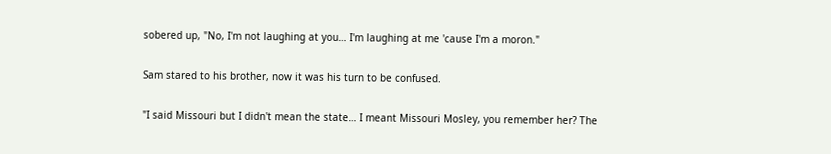sobered up, "No, I'm not laughing at you… I'm laughing at me 'cause I'm a moron."

Sam stared to his brother, now it was his turn to be confused.

"I said Missouri but I didn't mean the state… I meant Missouri Mosley, you remember her? The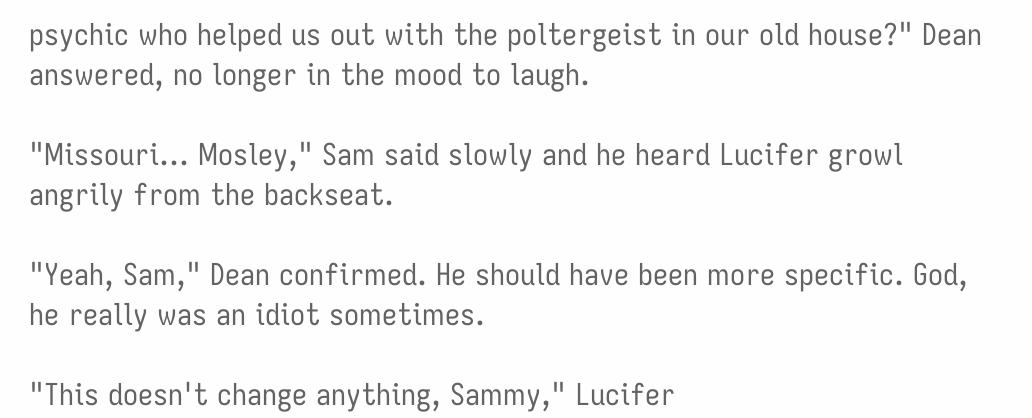psychic who helped us out with the poltergeist in our old house?" Dean answered, no longer in the mood to laugh.

"Missouri… Mosley," Sam said slowly and he heard Lucifer growl angrily from the backseat.

"Yeah, Sam," Dean confirmed. He should have been more specific. God, he really was an idiot sometimes.

"This doesn't change anything, Sammy," Lucifer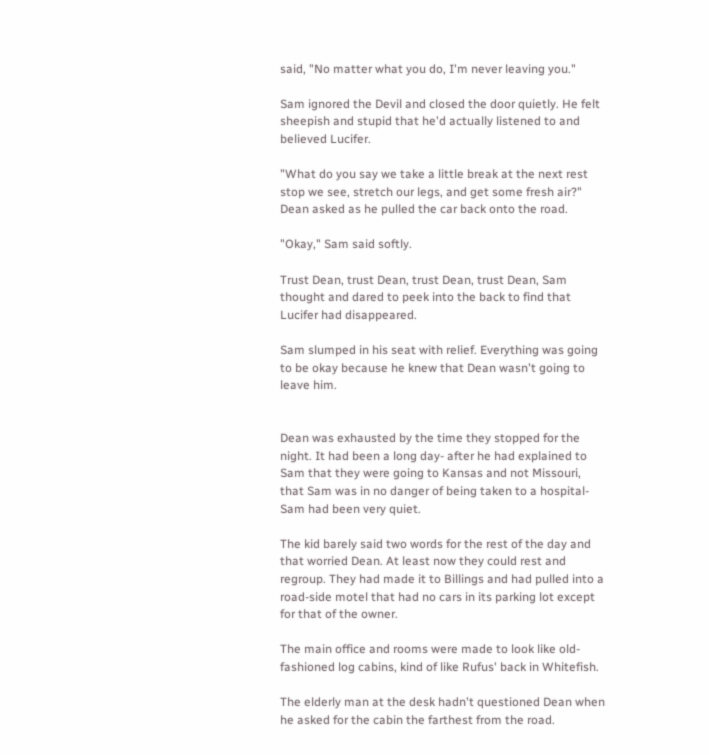said, "No matter what you do, I'm never leaving you."

Sam ignored the Devil and closed the door quietly. He felt sheepish and stupid that he'd actually listened to and believed Lucifer.

"What do you say we take a little break at the next rest stop we see, stretch our legs, and get some fresh air?" Dean asked as he pulled the car back onto the road.

"Okay," Sam said softly.

Trust Dean, trust Dean, trust Dean, trust Dean, Sam thought and dared to peek into the back to find that Lucifer had disappeared.

Sam slumped in his seat with relief. Everything was going to be okay because he knew that Dean wasn't going to leave him.


Dean was exhausted by the time they stopped for the night. It had been a long day- after he had explained to Sam that they were going to Kansas and not Missouri, that Sam was in no danger of being taken to a hospital- Sam had been very quiet.

The kid barely said two words for the rest of the day and that worried Dean. At least now they could rest and regroup. They had made it to Billings and had pulled into a road-side motel that had no cars in its parking lot except for that of the owner.

The main office and rooms were made to look like old-fashioned log cabins, kind of like Rufus' back in Whitefish.

The elderly man at the desk hadn't questioned Dean when he asked for the cabin the farthest from the road.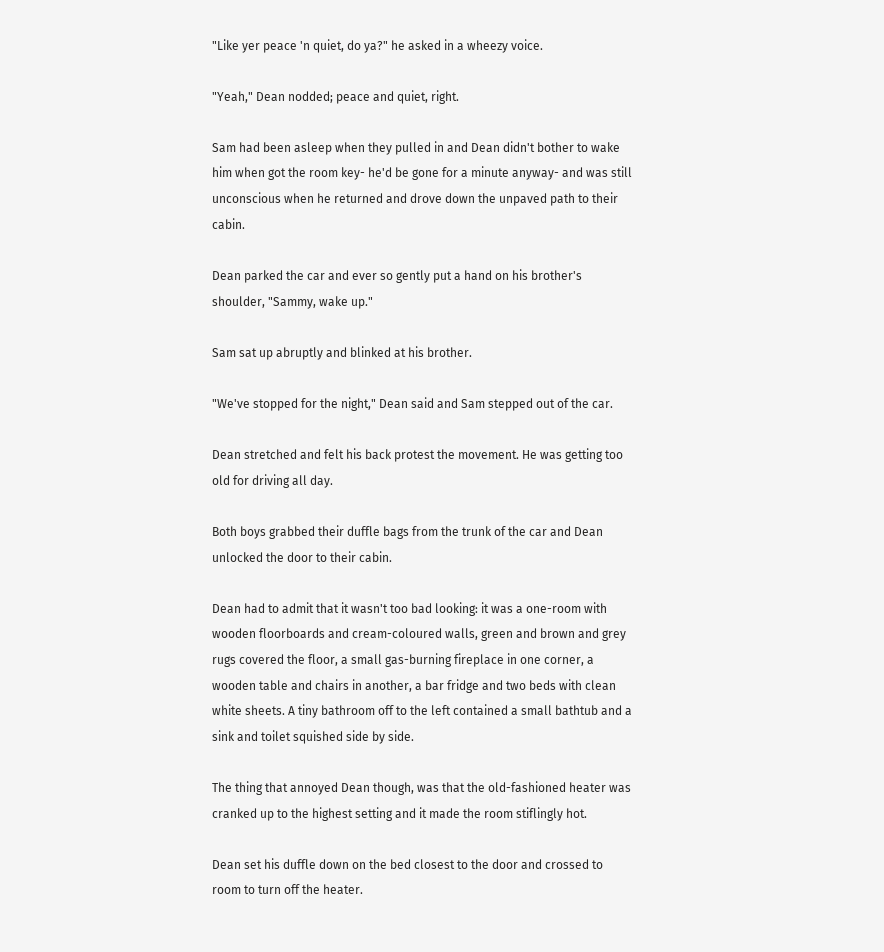"Like yer peace 'n quiet, do ya?" he asked in a wheezy voice.

"Yeah," Dean nodded; peace and quiet, right.

Sam had been asleep when they pulled in and Dean didn't bother to wake him when got the room key- he'd be gone for a minute anyway- and was still unconscious when he returned and drove down the unpaved path to their cabin.

Dean parked the car and ever so gently put a hand on his brother's shoulder, "Sammy, wake up."

Sam sat up abruptly and blinked at his brother.

"We've stopped for the night," Dean said and Sam stepped out of the car.

Dean stretched and felt his back protest the movement. He was getting too old for driving all day.

Both boys grabbed their duffle bags from the trunk of the car and Dean unlocked the door to their cabin.

Dean had to admit that it wasn't too bad looking: it was a one-room with wooden floorboards and cream-coloured walls, green and brown and grey rugs covered the floor, a small gas-burning fireplace in one corner, a wooden table and chairs in another, a bar fridge and two beds with clean white sheets. A tiny bathroom off to the left contained a small bathtub and a sink and toilet squished side by side.

The thing that annoyed Dean though, was that the old-fashioned heater was cranked up to the highest setting and it made the room stiflingly hot.

Dean set his duffle down on the bed closest to the door and crossed to room to turn off the heater.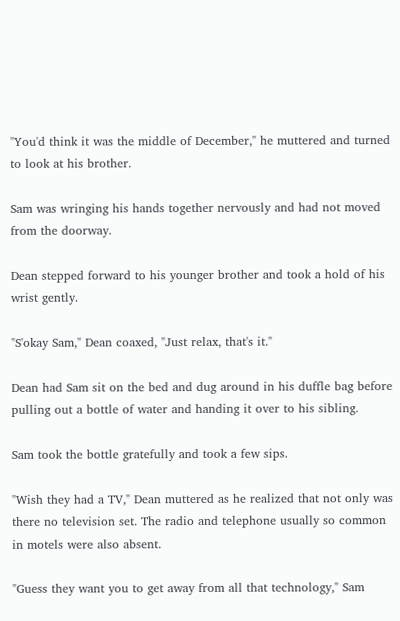"You'd think it was the middle of December," he muttered and turned to look at his brother.

Sam was wringing his hands together nervously and had not moved from the doorway.

Dean stepped forward to his younger brother and took a hold of his wrist gently.

"S'okay Sam," Dean coaxed, "Just relax, that's it."

Dean had Sam sit on the bed and dug around in his duffle bag before pulling out a bottle of water and handing it over to his sibling.

Sam took the bottle gratefully and took a few sips.

"Wish they had a TV," Dean muttered as he realized that not only was there no television set. The radio and telephone usually so common in motels were also absent.

"Guess they want you to get away from all that technology," Sam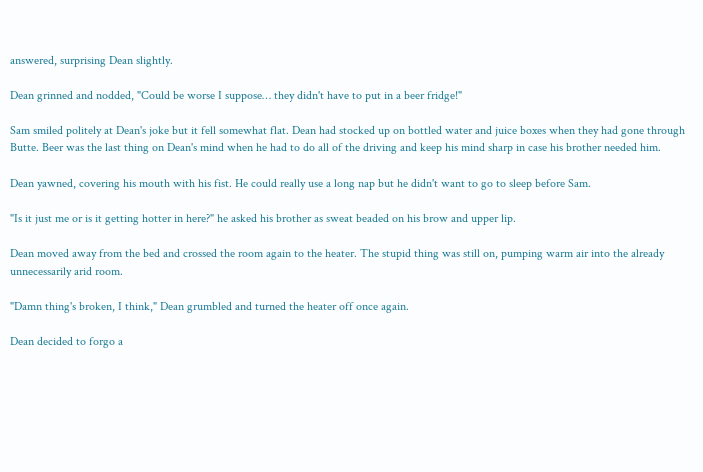answered, surprising Dean slightly.

Dean grinned and nodded, "Could be worse I suppose… they didn't have to put in a beer fridge!"

Sam smiled politely at Dean's joke but it fell somewhat flat. Dean had stocked up on bottled water and juice boxes when they had gone through Butte. Beer was the last thing on Dean's mind when he had to do all of the driving and keep his mind sharp in case his brother needed him.

Dean yawned, covering his mouth with his fist. He could really use a long nap but he didn't want to go to sleep before Sam.

"Is it just me or is it getting hotter in here?" he asked his brother as sweat beaded on his brow and upper lip.

Dean moved away from the bed and crossed the room again to the heater. The stupid thing was still on, pumping warm air into the already unnecessarily arid room.

"Damn thing's broken, I think," Dean grumbled and turned the heater off once again.

Dean decided to forgo a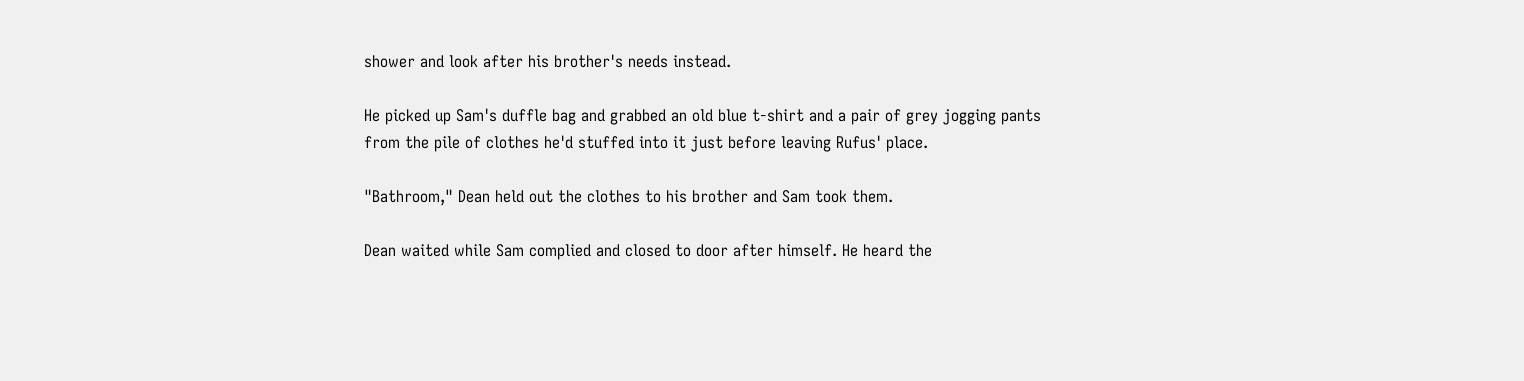shower and look after his brother's needs instead.

He picked up Sam's duffle bag and grabbed an old blue t-shirt and a pair of grey jogging pants from the pile of clothes he'd stuffed into it just before leaving Rufus' place.

"Bathroom," Dean held out the clothes to his brother and Sam took them.

Dean waited while Sam complied and closed to door after himself. He heard the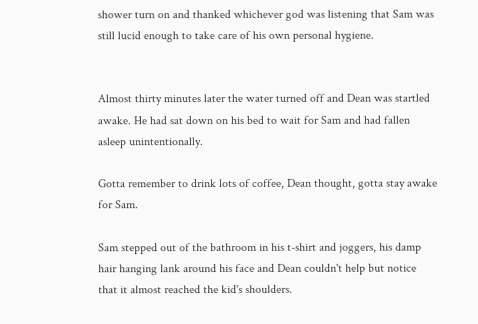shower turn on and thanked whichever god was listening that Sam was still lucid enough to take care of his own personal hygiene.


Almost thirty minutes later the water turned off and Dean was startled awake. He had sat down on his bed to wait for Sam and had fallen asleep unintentionally.

Gotta remember to drink lots of coffee, Dean thought, gotta stay awake for Sam.

Sam stepped out of the bathroom in his t-shirt and joggers, his damp hair hanging lank around his face and Dean couldn't help but notice that it almost reached the kid's shoulders.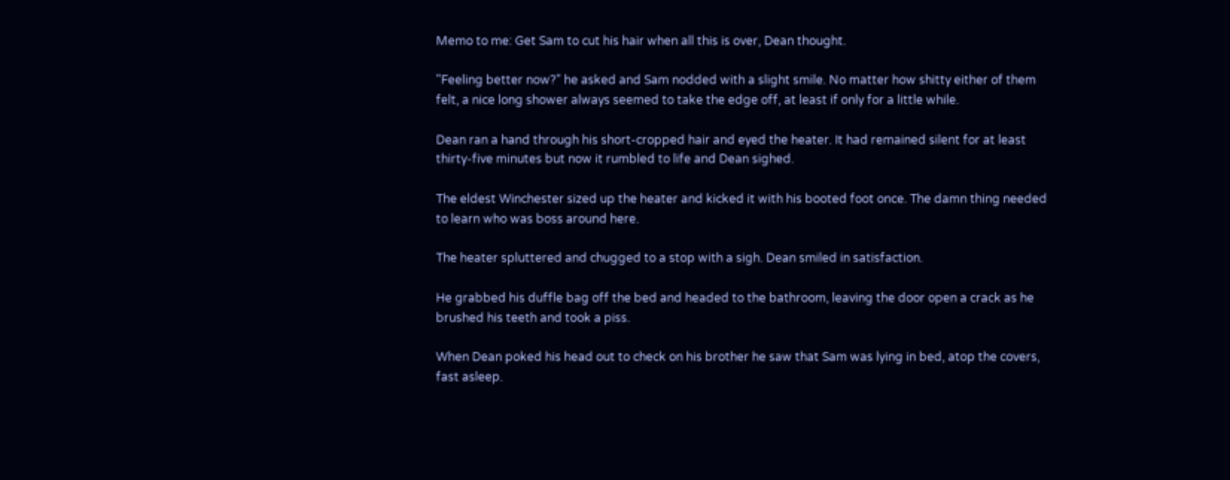Memo to me: Get Sam to cut his hair when all this is over, Dean thought.

"Feeling better now?" he asked and Sam nodded with a slight smile. No matter how shitty either of them felt, a nice long shower always seemed to take the edge off, at least if only for a little while.

Dean ran a hand through his short-cropped hair and eyed the heater. It had remained silent for at least thirty-five minutes but now it rumbled to life and Dean sighed.

The eldest Winchester sized up the heater and kicked it with his booted foot once. The damn thing needed to learn who was boss around here.

The heater spluttered and chugged to a stop with a sigh. Dean smiled in satisfaction.

He grabbed his duffle bag off the bed and headed to the bathroom, leaving the door open a crack as he brushed his teeth and took a piss.

When Dean poked his head out to check on his brother he saw that Sam was lying in bed, atop the covers, fast asleep.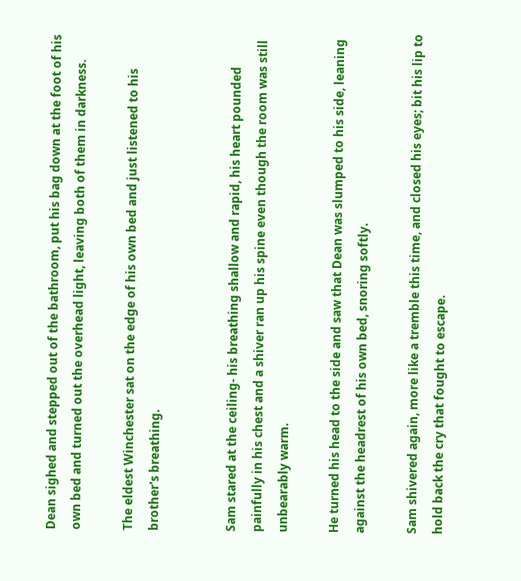Dean sighed and stepped out of the bathroom, put his bag down at the foot of his own bed and turned out the overhead light, leaving both of them in darkness.

The eldest Winchester sat on the edge of his own bed and just listened to his brother's breathing.


Sam stared at the ceiling- his breathing shallow and rapid, his heart pounded painfully in his chest and a shiver ran up his spine even though the room was still unbearably warm.

He turned his head to the side and saw that Dean was slumped to his side, leaning against the headrest of his own bed, snoring softly.

Sam shivered again, more like a tremble this time, and closed his eyes; bit his lip to hold back the cry that fought to escape.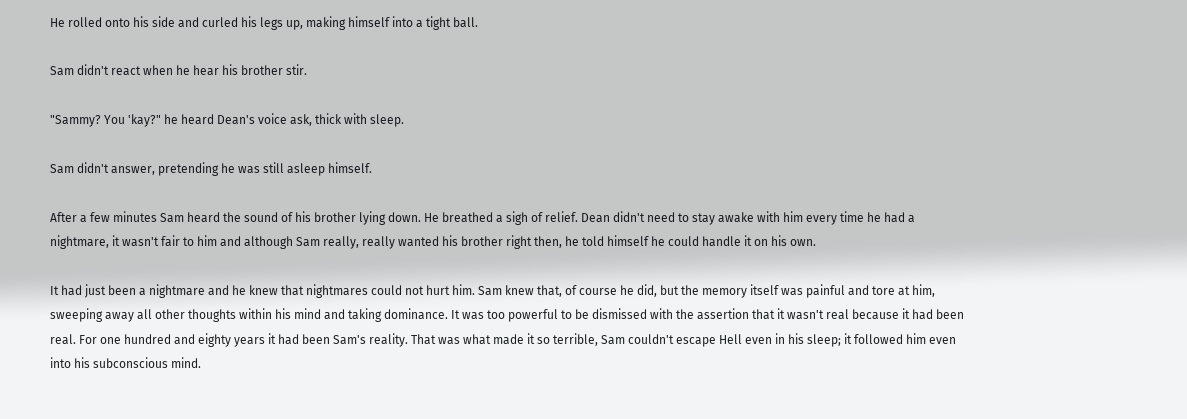He rolled onto his side and curled his legs up, making himself into a tight ball.

Sam didn't react when he hear his brother stir.

"Sammy? You 'kay?" he heard Dean's voice ask, thick with sleep.

Sam didn't answer, pretending he was still asleep himself.

After a few minutes Sam heard the sound of his brother lying down. He breathed a sigh of relief. Dean didn't need to stay awake with him every time he had a nightmare, it wasn't fair to him and although Sam really, really wanted his brother right then, he told himself he could handle it on his own.

It had just been a nightmare and he knew that nightmares could not hurt him. Sam knew that, of course he did, but the memory itself was painful and tore at him, sweeping away all other thoughts within his mind and taking dominance. It was too powerful to be dismissed with the assertion that it wasn't real because it had been real. For one hundred and eighty years it had been Sam's reality. That was what made it so terrible, Sam couldn't escape Hell even in his sleep; it followed him even into his subconscious mind.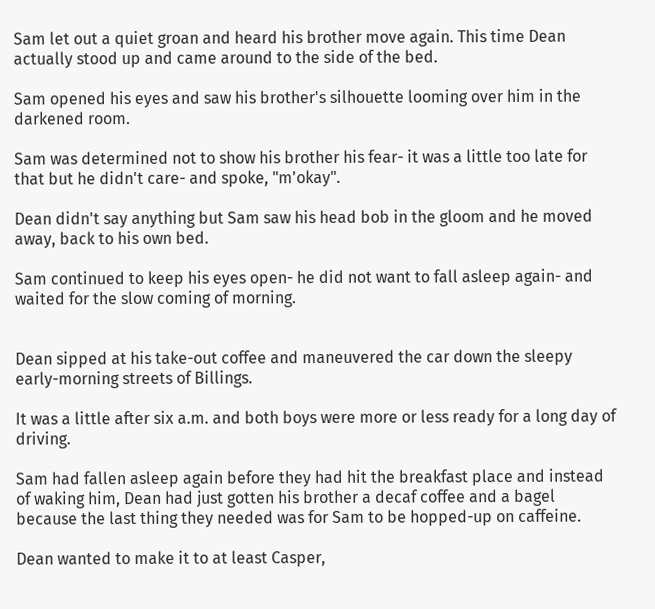Sam let out a quiet groan and heard his brother move again. This time Dean actually stood up and came around to the side of the bed.

Sam opened his eyes and saw his brother's silhouette looming over him in the darkened room.

Sam was determined not to show his brother his fear- it was a little too late for that but he didn't care- and spoke, "m'okay".

Dean didn't say anything but Sam saw his head bob in the gloom and he moved away, back to his own bed.

Sam continued to keep his eyes open- he did not want to fall asleep again- and waited for the slow coming of morning.


Dean sipped at his take-out coffee and maneuvered the car down the sleepy early-morning streets of Billings.

It was a little after six a.m. and both boys were more or less ready for a long day of driving.

Sam had fallen asleep again before they had hit the breakfast place and instead of waking him, Dean had just gotten his brother a decaf coffee and a bagel because the last thing they needed was for Sam to be hopped-up on caffeine.

Dean wanted to make it to at least Casper,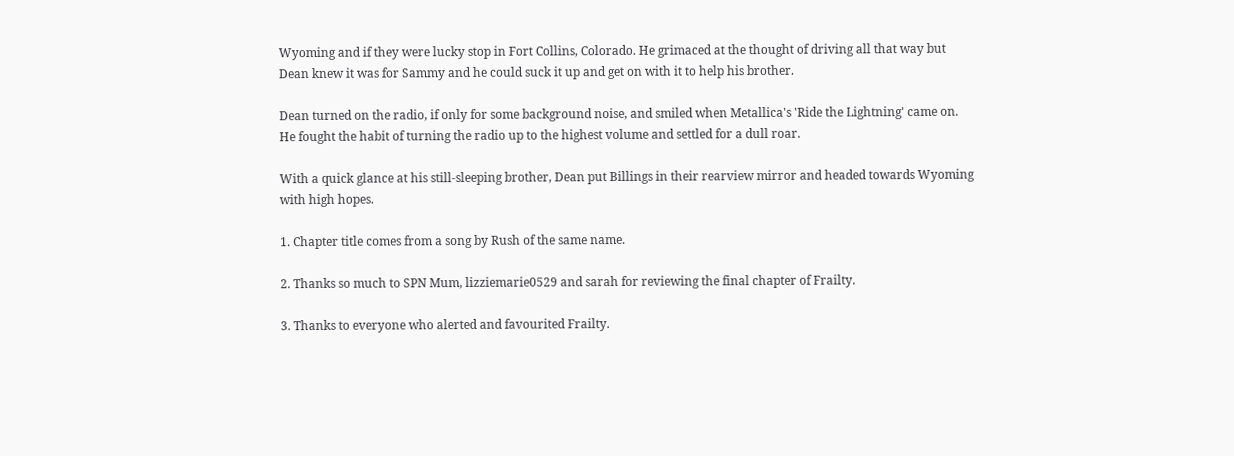Wyoming and if they were lucky stop in Fort Collins, Colorado. He grimaced at the thought of driving all that way but Dean knew it was for Sammy and he could suck it up and get on with it to help his brother.

Dean turned on the radio, if only for some background noise, and smiled when Metallica's 'Ride the Lightning' came on. He fought the habit of turning the radio up to the highest volume and settled for a dull roar.

With a quick glance at his still-sleeping brother, Dean put Billings in their rearview mirror and headed towards Wyoming with high hopes.

1. Chapter title comes from a song by Rush of the same name.

2. Thanks so much to SPN Mum, lizziemarie0529 and sarah for reviewing the final chapter of Frailty.

3. Thanks to everyone who alerted and favourited Frailty.